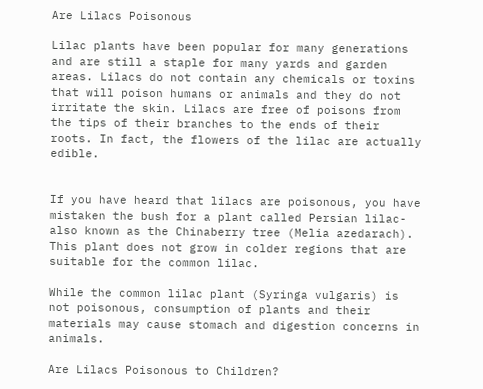Are Lilacs Poisonous

Lilac plants have been popular for many generations and are still a staple for many yards and garden areas. Lilacs do not contain any chemicals or toxins that will poison humans or animals and they do not irritate the skin. Lilacs are free of poisons from the tips of their branches to the ends of their roots. In fact, the flowers of the lilac are actually edible.


If you have heard that lilacs are poisonous, you have mistaken the bush for a plant called Persian lilac-also known as the Chinaberry tree (Melia azedarach). This plant does not grow in colder regions that are suitable for the common lilac.

While the common lilac plant (Syringa vulgaris) is not poisonous, consumption of plants and their materials may cause stomach and digestion concerns in animals.

Are Lilacs Poisonous to Children?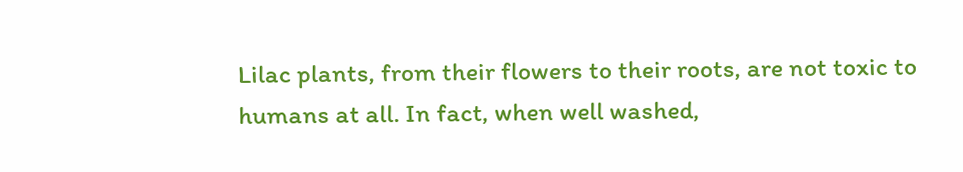Lilac plants, from their flowers to their roots, are not toxic to humans at all. In fact, when well washed,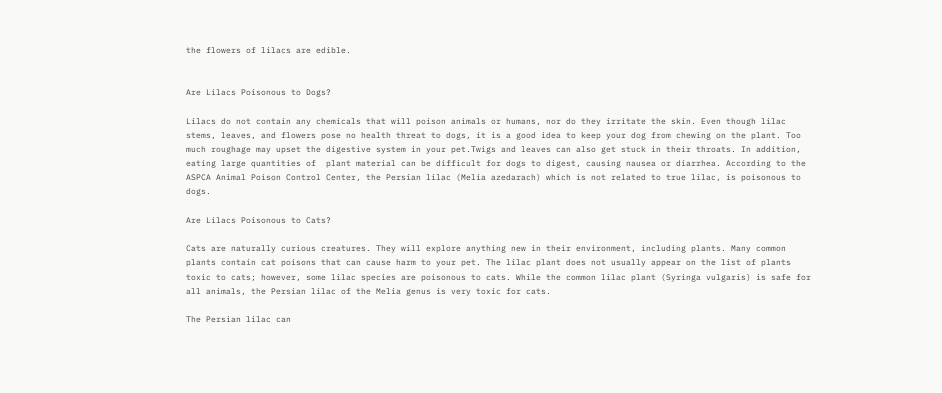the flowers of lilacs are edible.


Are Lilacs Poisonous to Dogs?

Lilacs do not contain any chemicals that will poison animals or humans, nor do they irritate the skin. Even though lilac stems, leaves, and flowers pose no health threat to dogs, it is a good idea to keep your dog from chewing on the plant. Too much roughage may upset the digestive system in your pet.Twigs and leaves can also get stuck in their throats. In addition, eating large quantities of  plant material can be difficult for dogs to digest, causing nausea or diarrhea. According to the ASPCA Animal Poison Control Center, the Persian lilac (Melia azedarach) which is not related to true lilac, is poisonous to dogs.

Are Lilacs Poisonous to Cats?

Cats are naturally curious creatures. They will explore anything new in their environment, including plants. Many common plants contain cat poisons that can cause harm to your pet. The lilac plant does not usually appear on the list of plants toxic to cats; however, some lilac species are poisonous to cats. While the common lilac plant (Syringa vulgaris) is safe for all animals, the Persian lilac of the Melia genus is very toxic for cats.

The Persian lilac can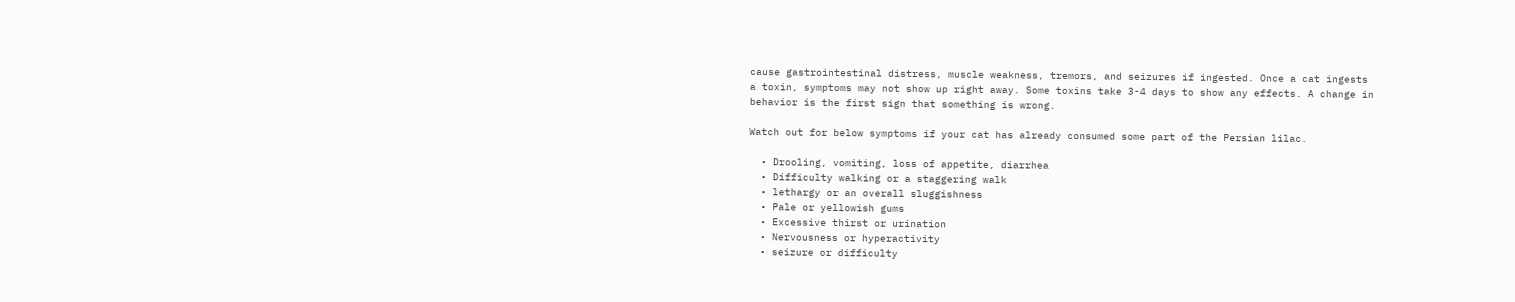cause gastrointestinal distress, muscle weakness, tremors, and seizures if ingested. Once a cat ingests a toxin, symptoms may not show up right away. Some toxins take 3-4 days to show any effects. A change in behavior is the first sign that something is wrong.

Watch out for below symptoms if your cat has already consumed some part of the Persian lilac.

  • Drooling, vomiting, loss of appetite, diarrhea
  • Difficulty walking or a staggering walk
  • lethargy or an overall sluggishness
  • Pale or yellowish gums
  • Excessive thirst or urination
  • Nervousness or hyperactivity
  • seizure or difficulty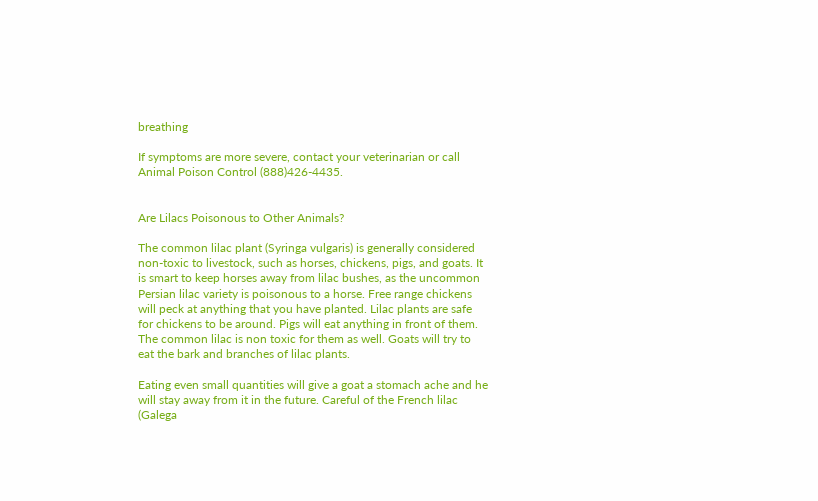breathing

If symptoms are more severe, contact your veterinarian or call Animal Poison Control (888)426-4435.


Are Lilacs Poisonous to Other Animals?

The common lilac plant (Syringa vulgaris) is generally considered non-toxic to livestock, such as horses, chickens, pigs, and goats. It is smart to keep horses away from lilac bushes, as the uncommon Persian lilac variety is poisonous to a horse. Free range chickens will peck at anything that you have planted. Lilac plants are safe for chickens to be around. Pigs will eat anything in front of them. The common lilac is non toxic for them as well. Goats will try to eat the bark and branches of lilac plants.

Eating even small quantities will give a goat a stomach ache and he will stay away from it in the future. Careful of the French lilac (Galega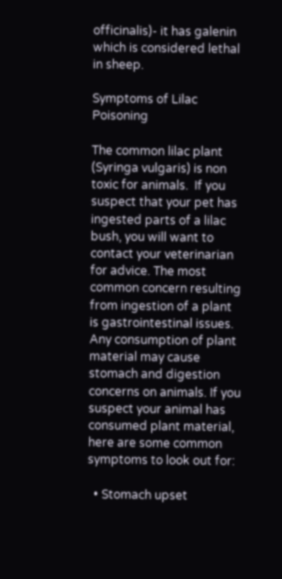officinalis)- it has galenin which is considered lethal in sheep.

Symptoms of Lilac Poisoning

The common lilac plant (Syringa vulgaris) is non toxic for animals.  If you suspect that your pet has ingested parts of a lilac bush, you will want to contact your veterinarian for advice. The most common concern resulting from ingestion of a plant is gastrointestinal issues. Any consumption of plant material may cause stomach and digestion concerns on animals. If you suspect your animal has consumed plant material, here are some common symptoms to look out for:

  • Stomach upset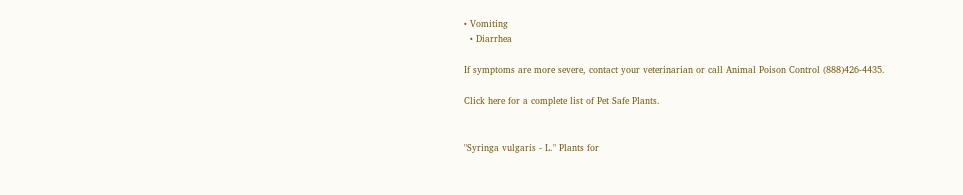• Vomiting
  • Diarrhea

If symptoms are more severe, contact your veterinarian or call Animal Poison Control (888)426-4435.

Click here for a complete list of Pet Safe Plants.


"Syringa vulgaris - L." Plants for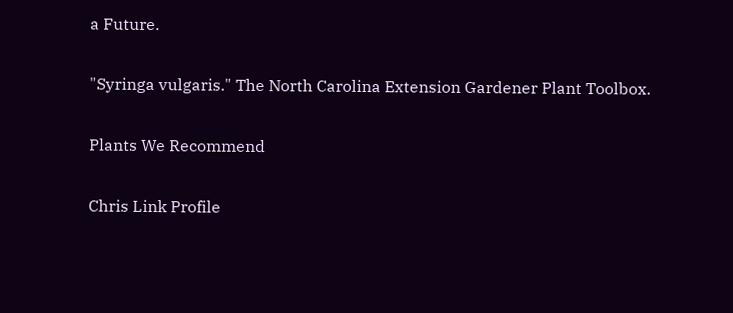a Future.

"Syringa vulgaris." The North Carolina Extension Gardener Plant Toolbox.

Plants We Recommend

Chris Link Profile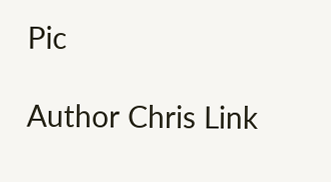Pic

Author Chris Link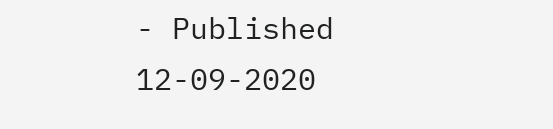- Published 12-09-2020